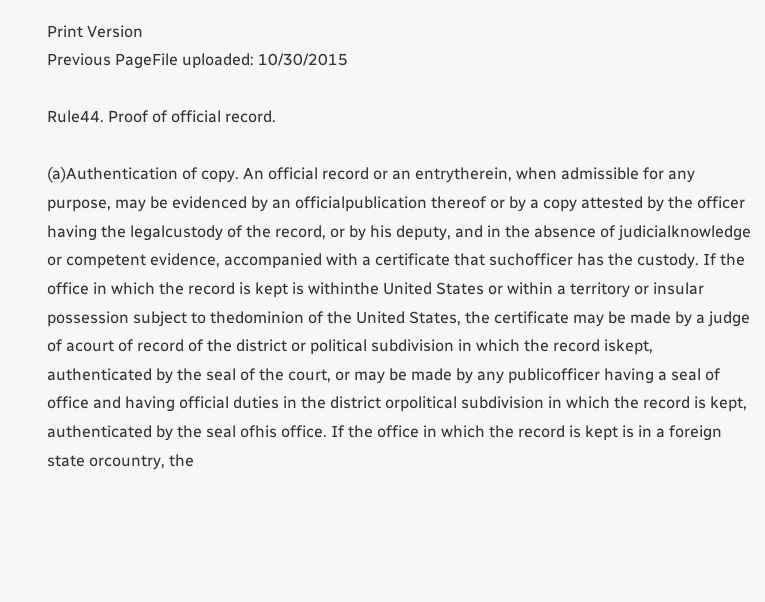Print Version
Previous PageFile uploaded: 10/30/2015

Rule44. Proof of official record.

(a)Authentication of copy. An official record or an entrytherein, when admissible for any purpose, may be evidenced by an officialpublication thereof or by a copy attested by the officer having the legalcustody of the record, or by his deputy, and in the absence of judicialknowledge or competent evidence, accompanied with a certificate that suchofficer has the custody. If the office in which the record is kept is withinthe United States or within a territory or insular possession subject to thedominion of the United States, the certificate may be made by a judge of acourt of record of the district or political subdivision in which the record iskept, authenticated by the seal of the court, or may be made by any publicofficer having a seal of office and having official duties in the district orpolitical subdivision in which the record is kept, authenticated by the seal ofhis office. If the office in which the record is kept is in a foreign state orcountry, the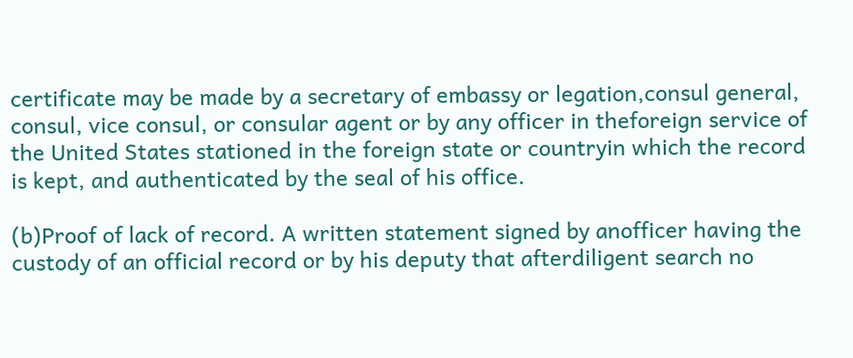certificate may be made by a secretary of embassy or legation,consul general, consul, vice consul, or consular agent or by any officer in theforeign service of the United States stationed in the foreign state or countryin which the record is kept, and authenticated by the seal of his office.

(b)Proof of lack of record. A written statement signed by anofficer having the custody of an official record or by his deputy that afterdiligent search no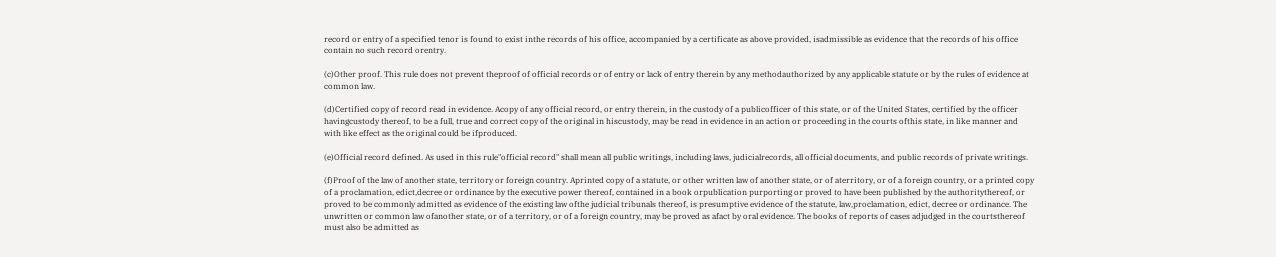record or entry of a specified tenor is found to exist inthe records of his office, accompanied by a certificate as above provided, isadmissible as evidence that the records of his office contain no such record orentry.

(c)Other proof. This rule does not prevent theproof of official records or of entry or lack of entry therein by any methodauthorized by any applicable statute or by the rules of evidence at common law.

(d)Certified copy of record read in evidence. Acopy of any official record, or entry therein, in the custody of a publicofficer of this state, or of the United States, certified by the officer havingcustody thereof, to be a full, true and correct copy of the original in hiscustody, may be read in evidence in an action or proceeding in the courts ofthis state, in like manner and with like effect as the original could be ifproduced.

(e)Official record defined. As used in this rule"official record" shall mean all public writings, including laws, judicialrecords, all official documents, and public records of private writings.

(f)Proof of the law of another state, territory or foreign country. Aprinted copy of a statute, or other written law of another state, or of aterritory, or of a foreign country, or a printed copy of a proclamation, edict,decree or ordinance by the executive power thereof, contained in a book orpublication purporting or proved to have been published by the authoritythereof, or proved to be commonly admitted as evidence of the existing law ofthe judicial tribunals thereof, is presumptive evidence of the statute, law,proclamation, edict, decree or ordinance. The unwritten or common law ofanother state, or of a territory, or of a foreign country, may be proved as afact by oral evidence. The books of reports of cases adjudged in the courtsthereof must also be admitted as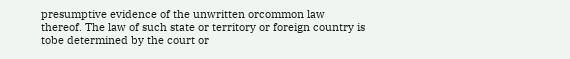presumptive evidence of the unwritten orcommon law thereof. The law of such state or territory or foreign country is tobe determined by the court or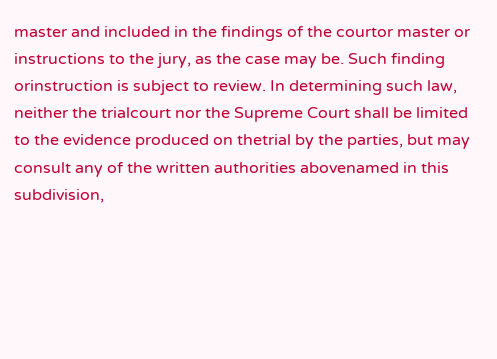master and included in the findings of the courtor master or instructions to the jury, as the case may be. Such finding orinstruction is subject to review. In determining such law, neither the trialcourt nor the Supreme Court shall be limited to the evidence produced on thetrial by the parties, but may consult any of the written authorities abovenamed in this subdivision,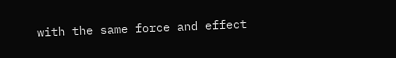with the same force and effect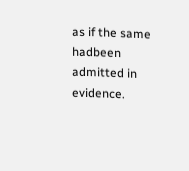as if the same hadbeen admitted in evidence.